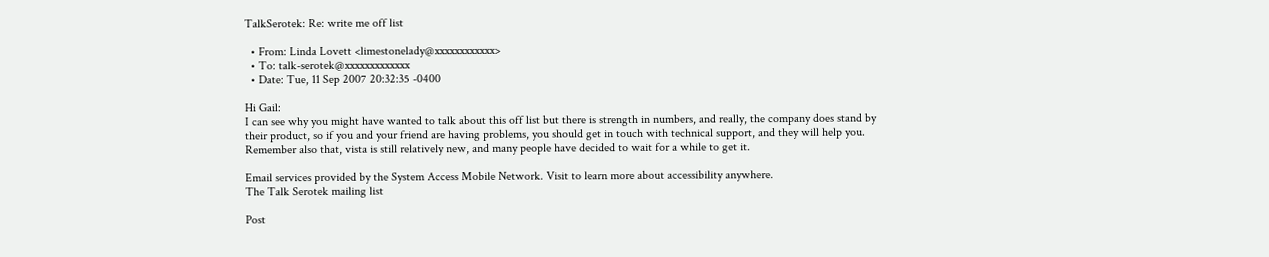TalkSerotek: Re: write me off list

  • From: Linda Lovett <limestonelady@xxxxxxxxxxxx>
  • To: talk-serotek@xxxxxxxxxxxxx
  • Date: Tue, 11 Sep 2007 20:32:35 -0400

Hi Gail:
I can see why you might have wanted to talk about this off list but there is strength in numbers, and really, the company does stand by their product, so if you and your friend are having problems, you should get in touch with technical support, and they will help you. Remember also that, vista is still relatively new, and many people have decided to wait for a while to get it.

Email services provided by the System Access Mobile Network. Visit to learn more about accessibility anywhere.
The Talk Serotek mailing list

Post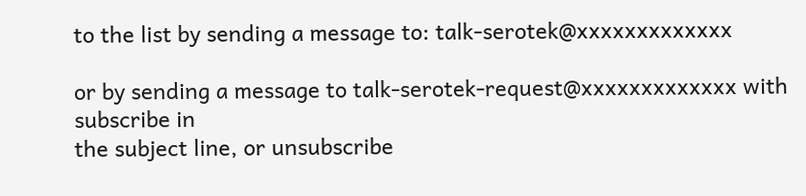to the list by sending a message to: talk-serotek@xxxxxxxxxxxxx

or by sending a message to talk-serotek-request@xxxxxxxxxxxxx with subscribe in
the subject line, or unsubscribe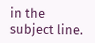in the subject line.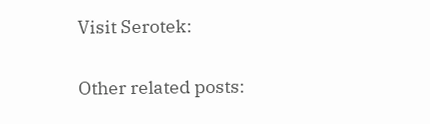Visit Serotek:

Other related posts: